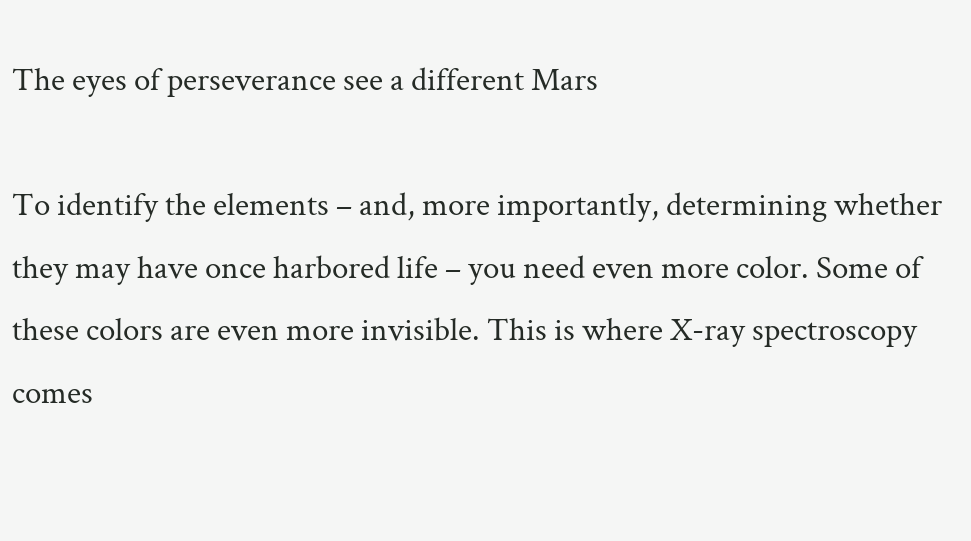The eyes of perseverance see a different Mars

To identify the elements – and, more importantly, determining whether they may have once harbored life – you need even more color. Some of these colors are even more invisible. This is where X-ray spectroscopy comes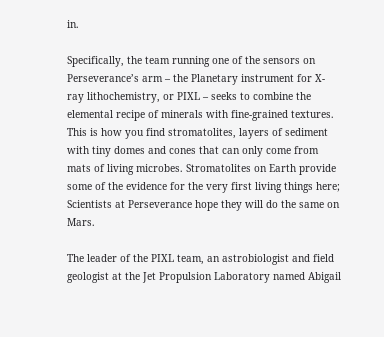in.

Specifically, the team running one of the sensors on Perseverance’s arm – the Planetary instrument for X-ray lithochemistry, or PIXL – seeks to combine the elemental recipe of minerals with fine-grained textures. This is how you find stromatolites, layers of sediment with tiny domes and cones that can only come from mats of living microbes. Stromatolites on Earth provide some of the evidence for the very first living things here; Scientists at Perseverance hope they will do the same on Mars.

The leader of the PIXL team, an astrobiologist and field geologist at the Jet Propulsion Laboratory named Abigail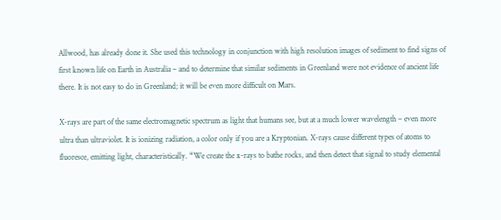Allwood, has already done it. She used this technology in conjunction with high resolution images of sediment to find signs of first known life on Earth in Australia – and to determine that similar sediments in Greenland were not evidence of ancient life there. It is not easy to do in Greenland; it will be even more difficult on Mars.

X-rays are part of the same electromagnetic spectrum as light that humans see, but at a much lower wavelength – even more ultra than ultraviolet. It is ionizing radiation, a color only if you are a Kryptonian. X-rays cause different types of atoms to fluoresce, emitting light, characteristically. “We create the x-rays to bathe rocks, and then detect that signal to study elemental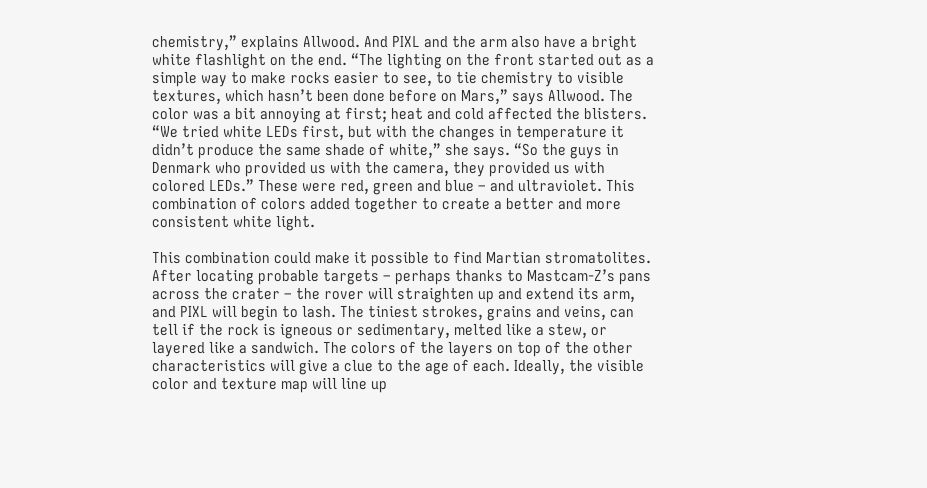chemistry,” explains Allwood. And PIXL and the arm also have a bright white flashlight on the end. “The lighting on the front started out as a simple way to make rocks easier to see, to tie chemistry to visible textures, which hasn’t been done before on Mars,” says Allwood. The color was a bit annoying at first; heat and cold affected the blisters. “We tried white LEDs first, but with the changes in temperature it didn’t produce the same shade of white,” she says. “So the guys in Denmark who provided us with the camera, they provided us with colored LEDs.” These were red, green and blue – and ultraviolet. This combination of colors added together to create a better and more consistent white light.

This combination could make it possible to find Martian stromatolites. After locating probable targets – perhaps thanks to Mastcam-Z’s pans across the crater – the rover will straighten up and extend its arm, and PIXL will begin to lash. The tiniest strokes, grains and veins, can tell if the rock is igneous or sedimentary, melted like a stew, or layered like a sandwich. The colors of the layers on top of the other characteristics will give a clue to the age of each. Ideally, the visible color and texture map will line up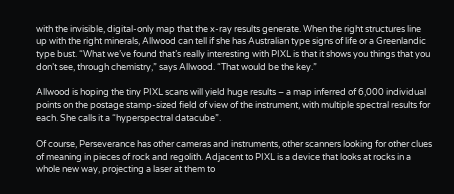with the invisible, digital-only map that the x-ray results generate. When the right structures line up with the right minerals, Allwood can tell if she has Australian type signs of life or a Greenlandic type bust. “What we’ve found that’s really interesting with PIXL is that it shows you things that you don’t see, through chemistry,” says Allwood. “That would be the key.”

Allwood is hoping the tiny PIXL scans will yield huge results – a map inferred of 6,000 individual points on the postage stamp-sized field of view of the instrument, with multiple spectral results for each. She calls it a “hyperspectral datacube”.

Of course, Perseverance has other cameras and instruments, other scanners looking for other clues of meaning in pieces of rock and regolith. Adjacent to PIXL is a device that looks at rocks in a whole new way, projecting a laser at them to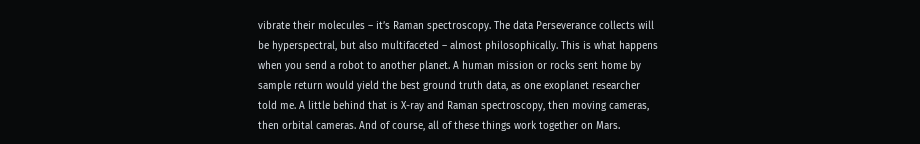vibrate their molecules – it’s Raman spectroscopy. The data Perseverance collects will be hyperspectral, but also multifaceted – almost philosophically. This is what happens when you send a robot to another planet. A human mission or rocks sent home by sample return would yield the best ground truth data, as one exoplanet researcher told me. A little behind that is X-ray and Raman spectroscopy, then moving cameras, then orbital cameras. And of course, all of these things work together on Mars.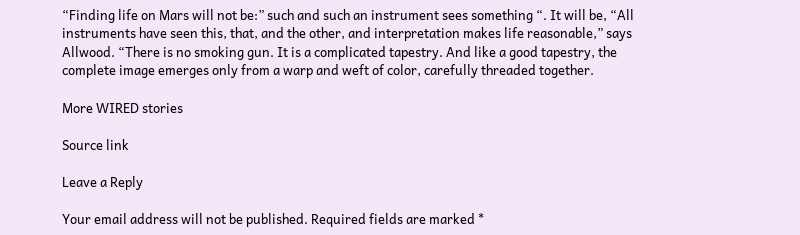“Finding life on Mars will not be:” such and such an instrument sees something “. It will be, “All instruments have seen this, that, and the other, and interpretation makes life reasonable,” says Allwood. “There is no smoking gun. It is a complicated tapestry. And like a good tapestry, the complete image emerges only from a warp and weft of color, carefully threaded together.

More WIRED stories

Source link

Leave a Reply

Your email address will not be published. Required fields are marked *